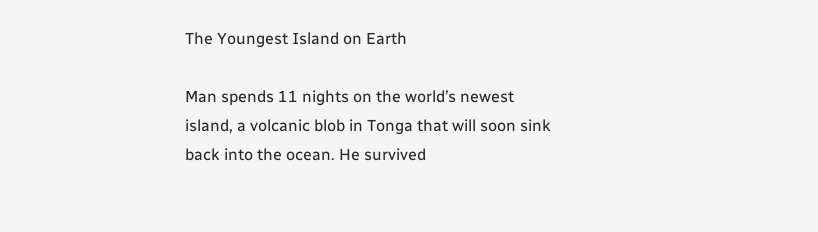The Youngest Island on Earth

Man spends 11 nights on the world’s newest island, a volcanic blob in Tonga that will soon sink back into the ocean. He survived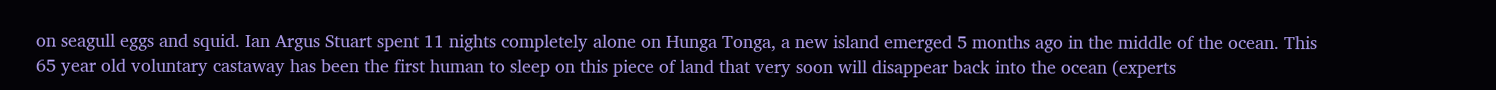on seagull eggs and squid. Ian Argus Stuart spent 11 nights completely alone on Hunga Tonga, a new island emerged 5 months ago in the middle of the ocean. This 65 year old voluntary castaway has been the first human to sleep on this piece of land that very soon will disappear back into the ocean (experts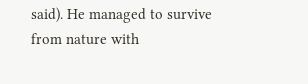said). He managed to survive from nature with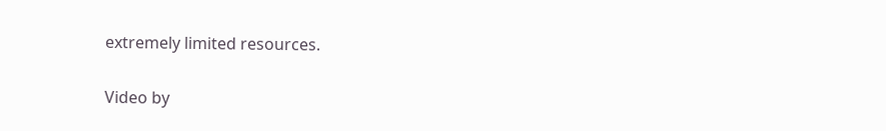extremely limited resources.

Video by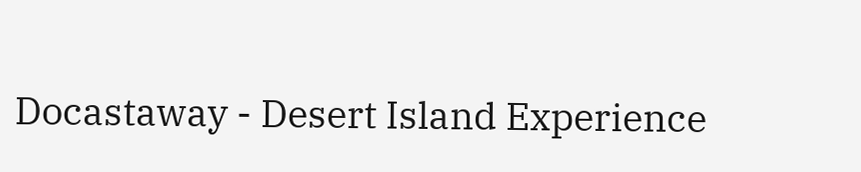Docastaway - Desert Island Experience